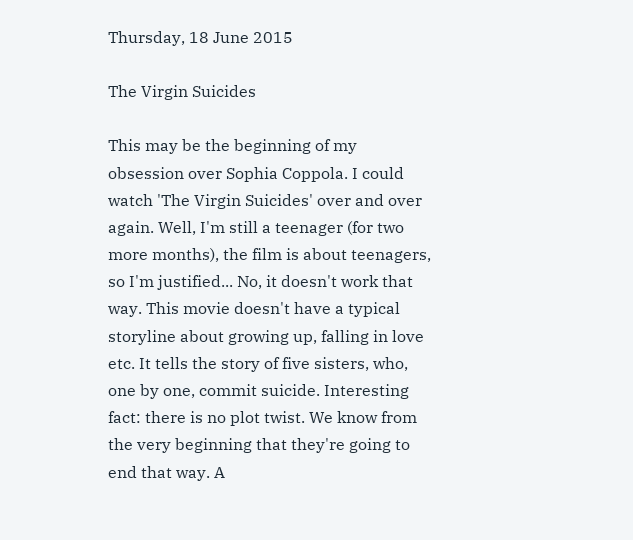Thursday, 18 June 2015

The Virgin Suicides

This may be the beginning of my obsession over Sophia Coppola. I could watch 'The Virgin Suicides' over and over again. Well, I'm still a teenager (for two more months), the film is about teenagers, so I'm justified... No, it doesn't work that way. This movie doesn't have a typical storyline about growing up, falling in love etc. It tells the story of five sisters, who, one by one, commit suicide. Interesting fact: there is no plot twist. We know from the very beginning that they're going to end that way. A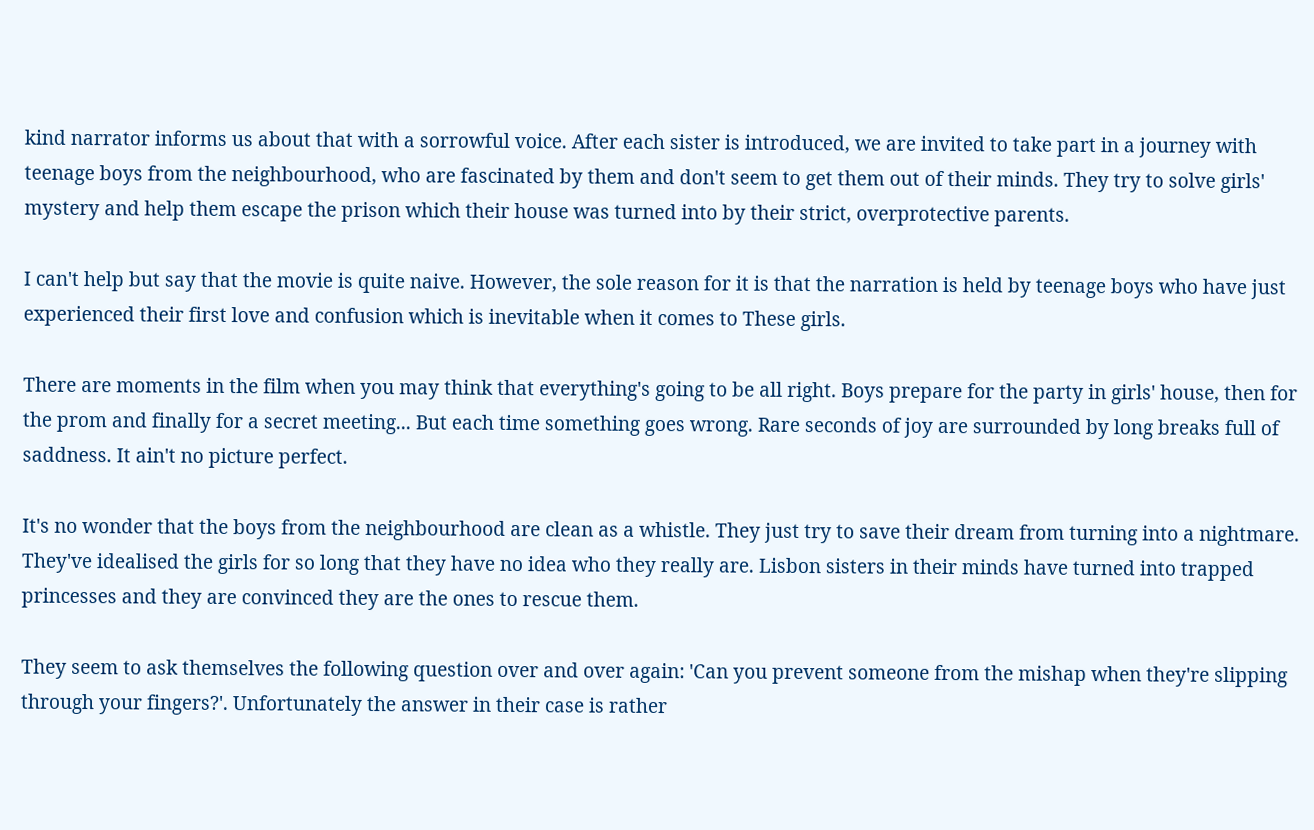kind narrator informs us about that with a sorrowful voice. After each sister is introduced, we are invited to take part in a journey with teenage boys from the neighbourhood, who are fascinated by them and don't seem to get them out of their minds. They try to solve girls' mystery and help them escape the prison which their house was turned into by their strict, overprotective parents.

I can't help but say that the movie is quite naive. However, the sole reason for it is that the narration is held by teenage boys who have just experienced their first love and confusion which is inevitable when it comes to These girls.

There are moments in the film when you may think that everything's going to be all right. Boys prepare for the party in girls' house, then for the prom and finally for a secret meeting... But each time something goes wrong. Rare seconds of joy are surrounded by long breaks full of saddness. It ain't no picture perfect.

It's no wonder that the boys from the neighbourhood are clean as a whistle. They just try to save their dream from turning into a nightmare. They've idealised the girls for so long that they have no idea who they really are. Lisbon sisters in their minds have turned into trapped princesses and they are convinced they are the ones to rescue them.

They seem to ask themselves the following question over and over again: 'Can you prevent someone from the mishap when they're slipping through your fingers?'. Unfortunately the answer in their case is rather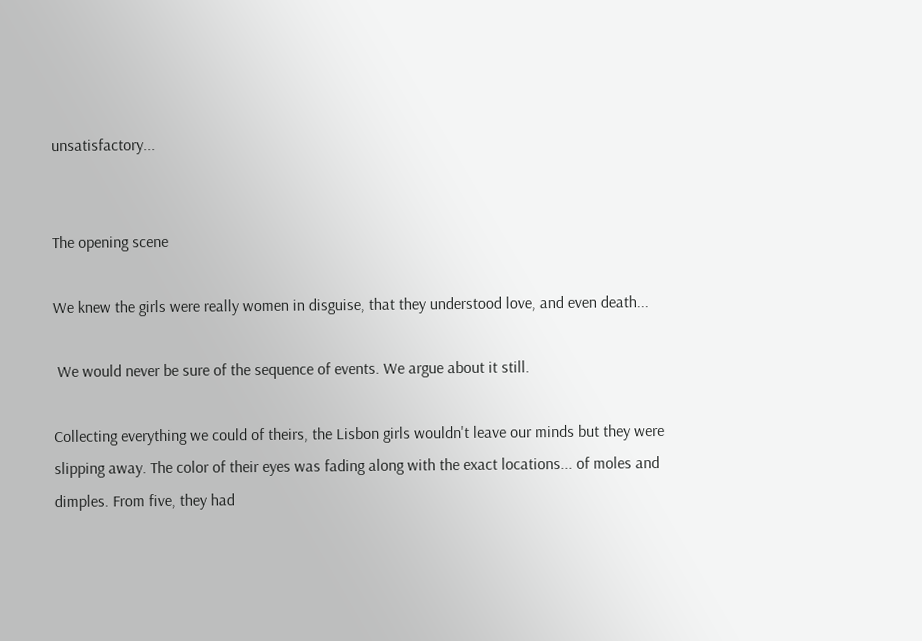unsatisfactory...


The opening scene

We knew the girls were really women in disguise, that they understood love, and even death...

 We would never be sure of the sequence of events. We argue about it still.

Collecting everything we could of theirs, the Lisbon girls wouldn't leave our minds but they were slipping away. The color of their eyes was fading along with the exact locations... of moles and dimples. From five, they had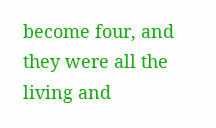become four, and they were all the living and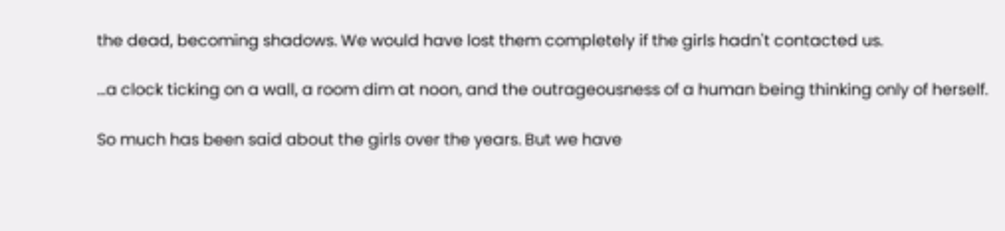the dead, becoming shadows. We would have lost them completely if the girls hadn't contacted us.

...a clock ticking on a wall, a room dim at noon, and the outrageousness of a human being thinking only of herself.

So much has been said about the girls over the years. But we have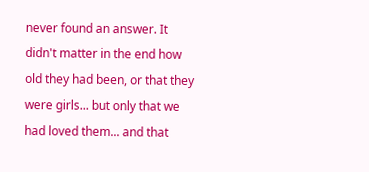never found an answer. It didn't matter in the end how old they had been, or that they were girls... but only that we had loved them... and that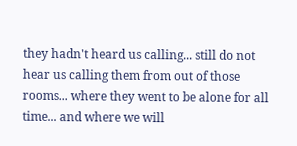they hadn't heard us calling... still do not hear us calling them from out of those rooms... where they went to be alone for all time... and where we will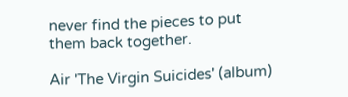never find the pieces to put them back together.

Air 'The Virgin Suicides' (album)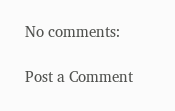No comments:

Post a Comment